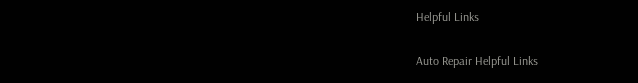Helpful Links

Auto Repair Helpful Links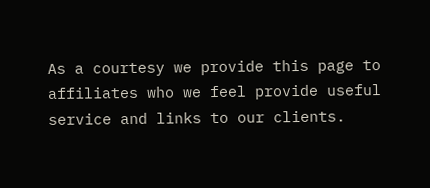As a courtesy we provide this page to affiliates who we feel provide useful service and links to our clients.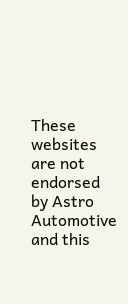These websites are not endorsed by Astro Automotive and this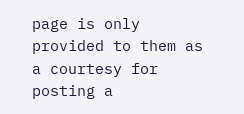page is only provided to them as a courtesy for posting a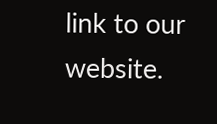link to our website.